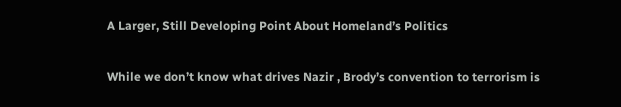A Larger, Still Developing Point About Homeland’s Politics

While we don’t know what drives Nazir , Brody’s convention to terrorism is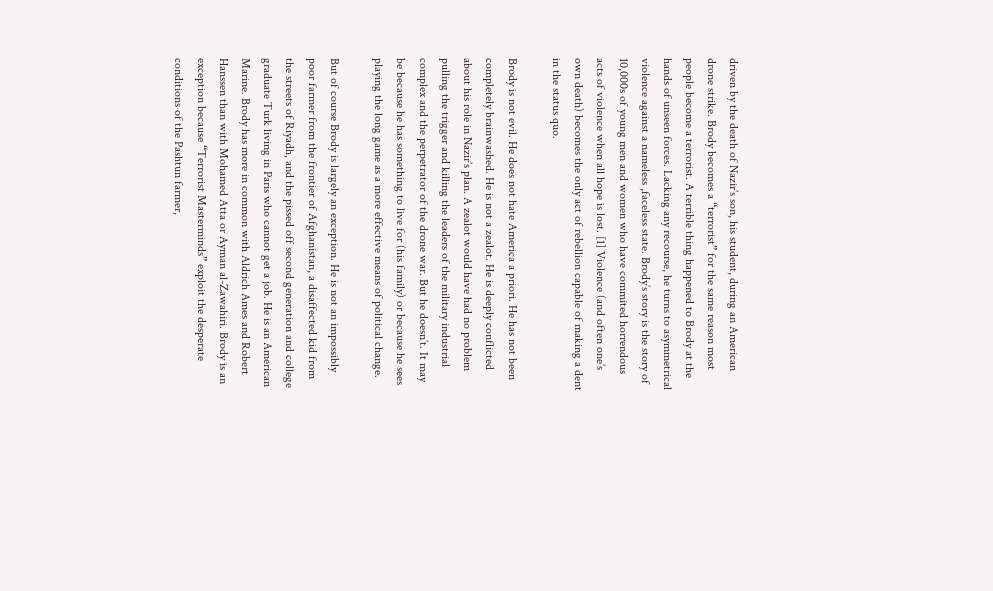driven by the death of Nazir’s son, his student, during an American drone strike. Brody becomes a “terrorist” for the same reason most people become a terrorist. A terrible thing happened to Brody at the hands of unseen forces. Lacking any recourse, he turns to asymmetrical violence against a nameless ,faceless state. Brody’s story is the story of 10,000s of young men and women who have commited horrendous acts of violence when all hope is lost. [1] Violence (and often one’s own death) becomes the only act of rebellion capable of making a dent in the status quo.

Brody is not evil. He does not hate America a priori. He has not been completely brainwashed. He is not a zealot. He is deeply conflicted about his role in Nazir’s plan. A zealot would have had no problem pulling the trigger and killing the leaders of the military industrial complex and the perpetrator of the drone war. But he doesn’t. It may be because he has something to live for (his family) or because he sees playing the long game as a more effective means of political change.

But of course Brody is largely an exception. He is not an impossibly poor farmer from the frontier of Afghanistan, a disaffected kid from the streets of Riyadh, and the pissed off second generation and college graduate Turk living in Paris who cannot get a job. He is an American Marine. Brody has more in common with Aldrich Ames and Robert Hanssen than with Mohamed Atta or Ayman al-Zawahiri. Brody is an exception because “Terrorist Masterminds” exploit the desperate conditions of the Pashtun farmer,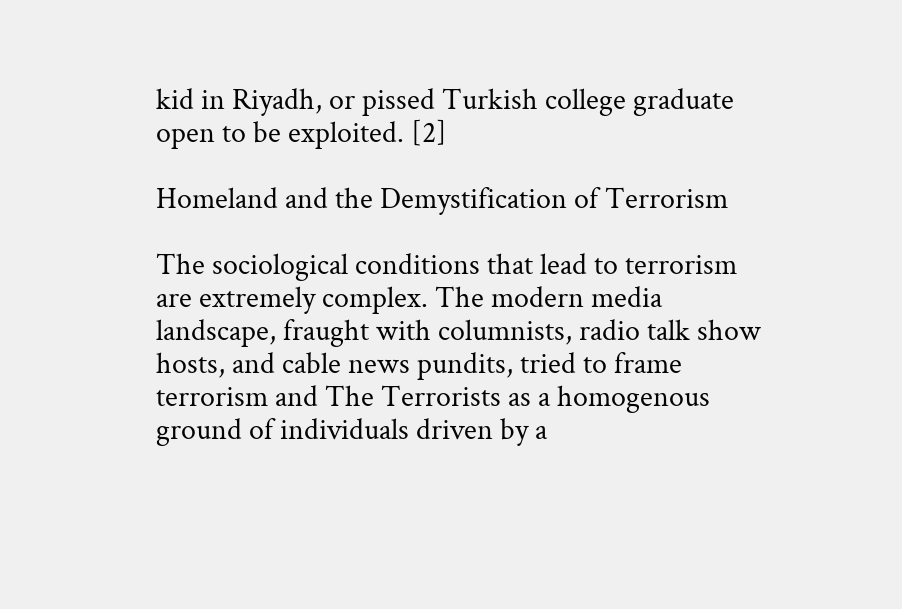kid in Riyadh, or pissed Turkish college graduate open to be exploited. [2]

Homeland and the Demystification of Terrorism

The sociological conditions that lead to terrorism are extremely complex. The modern media landscape, fraught with columnists, radio talk show hosts, and cable news pundits, tried to frame terrorism and The Terrorists as a homogenous ground of individuals driven by a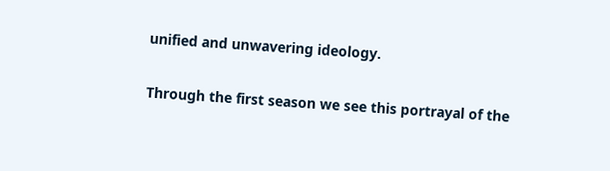unified and unwavering ideology.

Through the first season we see this portrayal of the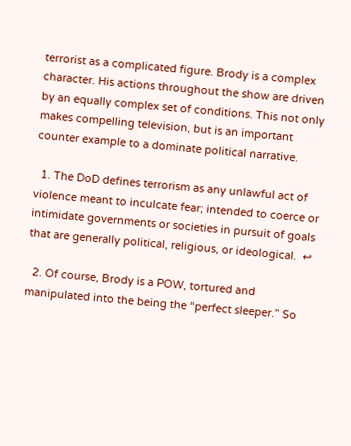terrorist as a complicated figure. Brody is a complex character. His actions throughout the show are driven by an equally complex set of conditions. This not only makes compelling television, but is an important counter example to a dominate political narrative.

  1. The DoD defines terrorism as any unlawful act of violence meant to inculcate fear; intended to coerce or intimidate governments or societies in pursuit of goals that are generally political, religious, or ideological.  ↩

  2. Of course, Brody is a POW, tortured and manipulated into the being the “perfect sleeper.” So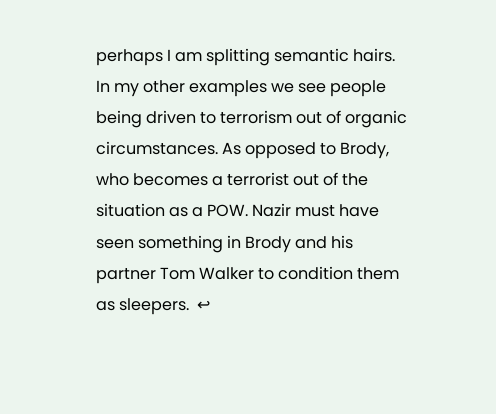perhaps I am splitting semantic hairs. In my other examples we see people being driven to terrorism out of organic circumstances. As opposed to Brody, who becomes a terrorist out of the situation as a POW. Nazir must have seen something in Brody and his partner Tom Walker to condition them as sleepers.  ↩